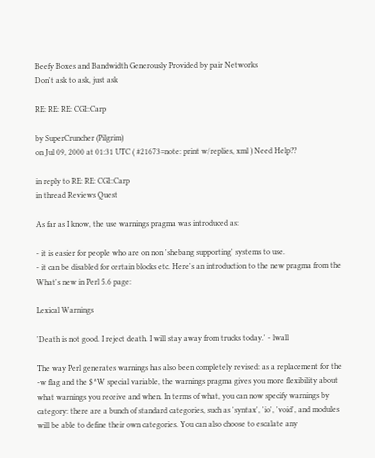Beefy Boxes and Bandwidth Generously Provided by pair Networks
Don't ask to ask, just ask

RE: RE: RE: CGI::Carp

by SuperCruncher (Pilgrim)
on Jul 09, 2000 at 01:31 UTC ( #21673=note: print w/replies, xml ) Need Help??

in reply to RE: RE: CGI::Carp
in thread Reviews Quest

As far as I know, the use warnings pragma was introduced as:

- it is easier for people who are on non 'shebang supporting' systems to use.
- it can be disabled for certain blocks etc. Here's an introduction to the new pragma from the What's new in Perl 5.6 page:

Lexical Warnings

'Death is not good. I reject death. I will stay away from trucks today.' - lwall

The way Perl generates warnings has also been completely revised: as a replacement for the -w flag and the $^W special variable, the warnings pragma gives you more flexibility about what warnings you receive and when. In terms of what, you can now specify warnings by category: there are a bunch of standard categories, such as 'syntax', 'io', 'void', and modules will be able to define their own categories. You can also choose to escalate any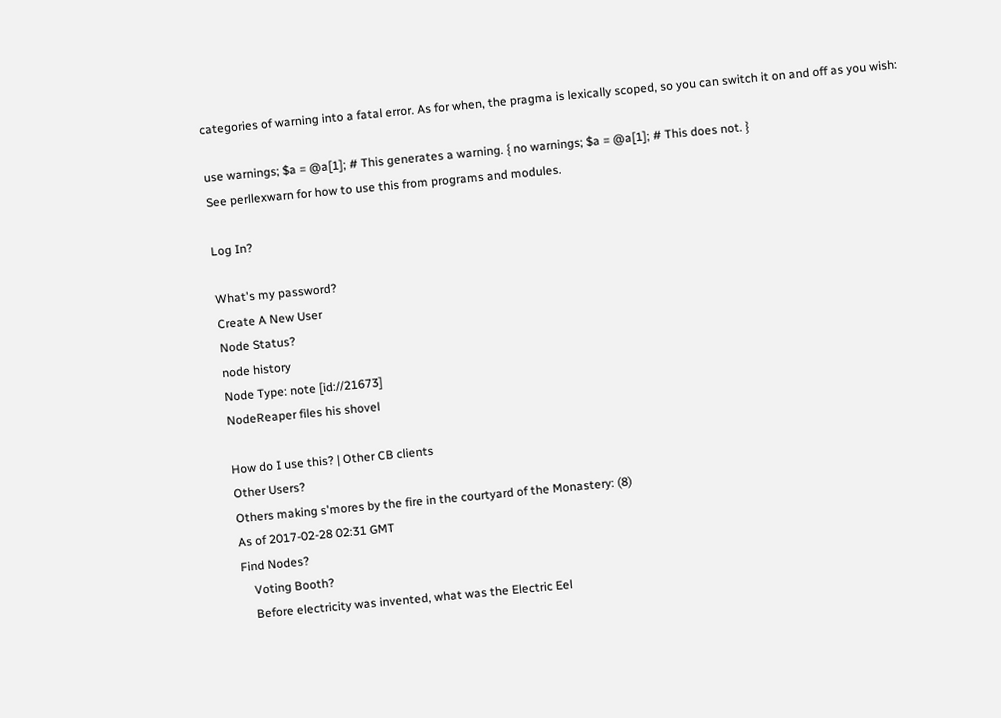categories of warning into a fatal error. As for when, the pragma is lexically scoped, so you can switch it on and off as you wish:

use warnings; $a = @a[1]; # This generates a warning. { no warnings; $a = @a[1]; # This does not. }
See perllexwarn for how to use this from programs and modules.

Log In?

What's my password?
Create A New User
Node Status?
node history
Node Type: note [id://21673]
NodeReaper files his shovel

How do I use this? | Other CB clients
Other Users?
Others making s'mores by the fire in the courtyard of the Monastery: (8)
As of 2017-02-28 02:31 GMT
Find Nodes?
    Voting Booth?
    Before electricity was invented, what was the Electric Eel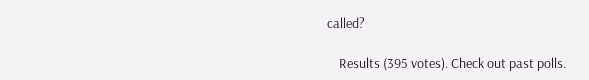called?

    Results (395 votes). Check out past polls.